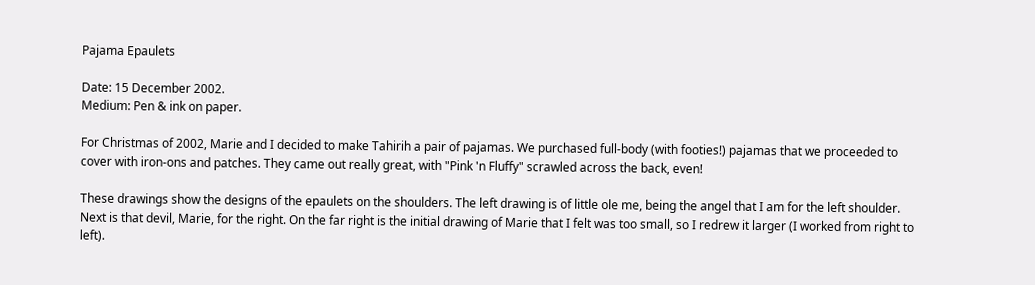Pajama Epaulets

Date: 15 December 2002.
Medium: Pen & ink on paper.

For Christmas of 2002, Marie and I decided to make Tahirih a pair of pajamas. We purchased full-body (with footies!) pajamas that we proceeded to cover with iron-ons and patches. They came out really great, with "Pink 'n Fluffy" scrawled across the back, even!

These drawings show the designs of the epaulets on the shoulders. The left drawing is of little ole me, being the angel that I am for the left shoulder. Next is that devil, Marie, for the right. On the far right is the initial drawing of Marie that I felt was too small, so I redrew it larger (I worked from right to left).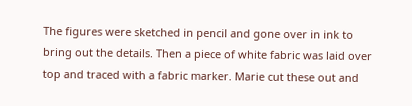The figures were sketched in pencil and gone over in ink to bring out the details. Then a piece of white fabric was laid over top and traced with a fabric marker. Marie cut these out and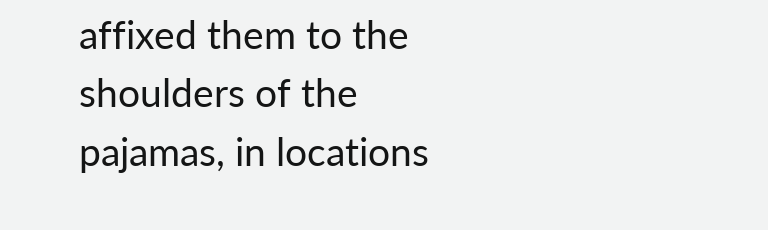affixed them to the shoulders of the pajamas, in locations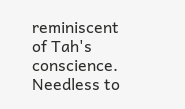reminiscent of Tah's conscience. Needless to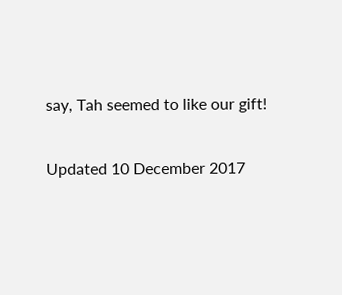say, Tah seemed to like our gift!

Updated 10 December 2017